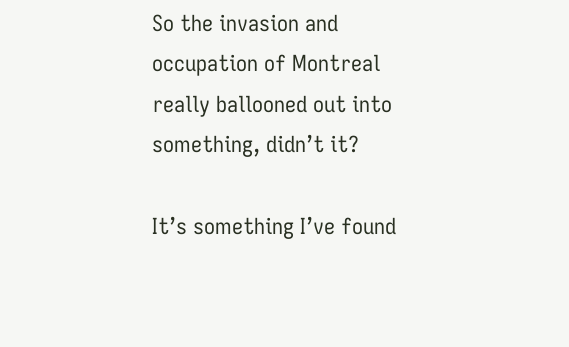So the invasion and occupation of Montreal really ballooned out into something, didn’t it?

It’s something I’ve found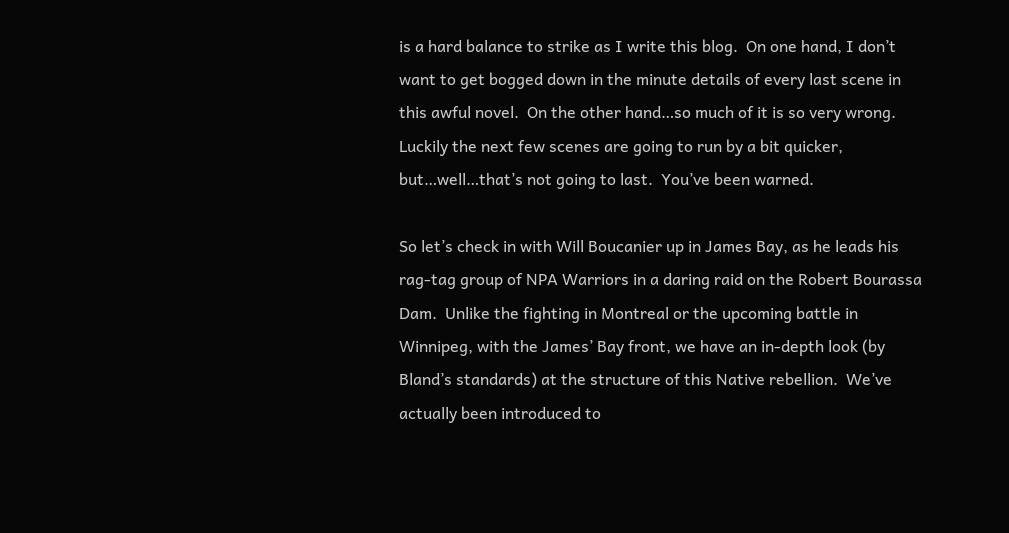is a hard balance to strike as I write this blog.  On one hand, I don’t want to get bogged down in the minute details of every last scene in this awful novel.  On the other hand…so much of it is so very wrong.  Luckily the next few scenes are going to run by a bit quicker, but…well…that’s not going to last.  You’ve been warned.

So let’s check in with Will Boucanier up in James Bay, as he leads his rag-tag group of NPA Warriors in a daring raid on the Robert Bourassa Dam.  Unlike the fighting in Montreal or the upcoming battle in Winnipeg, with the James’ Bay front, we have an in-depth look (by Bland’s standards) at the structure of this Native rebellion.  We’ve actually been introduced to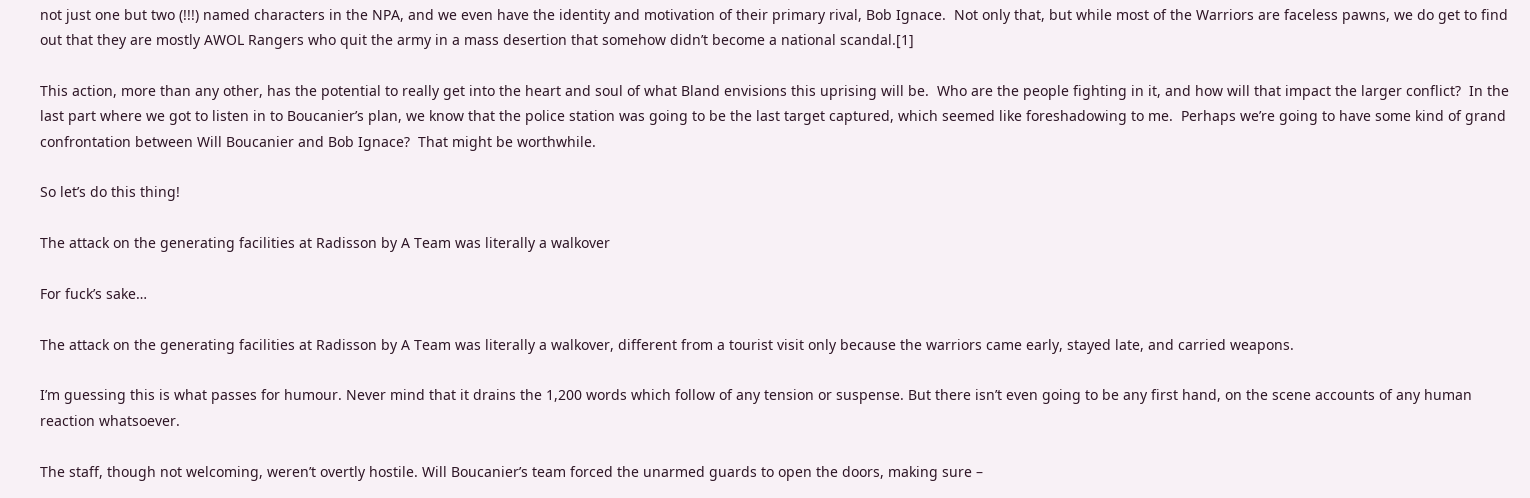not just one but two (!!!) named characters in the NPA, and we even have the identity and motivation of their primary rival, Bob Ignace.  Not only that, but while most of the Warriors are faceless pawns, we do get to find out that they are mostly AWOL Rangers who quit the army in a mass desertion that somehow didn’t become a national scandal.[1]

This action, more than any other, has the potential to really get into the heart and soul of what Bland envisions this uprising will be.  Who are the people fighting in it, and how will that impact the larger conflict?  In the last part where we got to listen in to Boucanier’s plan, we know that the police station was going to be the last target captured, which seemed like foreshadowing to me.  Perhaps we’re going to have some kind of grand confrontation between Will Boucanier and Bob Ignace?  That might be worthwhile.

So let’s do this thing!

The attack on the generating facilities at Radisson by A Team was literally a walkover

For fuck’s sake…

The attack on the generating facilities at Radisson by A Team was literally a walkover, different from a tourist visit only because the warriors came early, stayed late, and carried weapons.

I’m guessing this is what passes for humour. Never mind that it drains the 1,200 words which follow of any tension or suspense. But there isn’t even going to be any first hand, on the scene accounts of any human reaction whatsoever.

The staff, though not welcoming, weren’t overtly hostile. Will Boucanier’s team forced the unarmed guards to open the doors, making sure –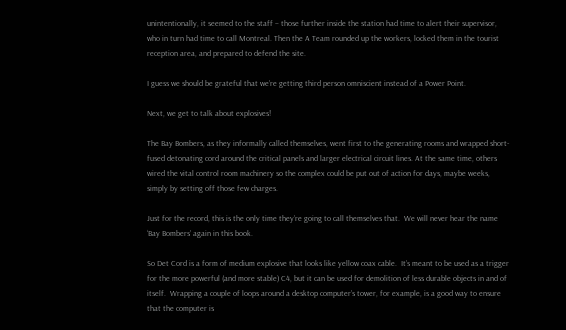unintentionally, it seemed to the staff – those further inside the station had time to alert their supervisor, who in turn had time to call Montreal. Then the A Team rounded up the workers, locked them in the tourist reception area, and prepared to defend the site.

I guess we should be grateful that we’re getting third person omniscient instead of a Power Point.

Next, we get to talk about explosives!

The Bay Bombers, as they informally called themselves, went first to the generating rooms and wrapped short-fused detonating cord around the critical panels and larger electrical circuit lines. At the same time, others wired the vital control room machinery so the complex could be put out of action for days, maybe weeks, simply by setting off those few charges.

Just for the record, this is the only time they’re going to call themselves that.  We will never hear the name ‘Bay Bombers’ again in this book.

So Det Cord is a form of medium explosive that looks like yellow coax cable.  It’s meant to be used as a trigger for the more powerful (and more stable) C4, but it can be used for demolition of less durable objects in and of itself.  Wrapping a couple of loops around a desktop computer’s tower, for example, is a good way to ensure that the computer is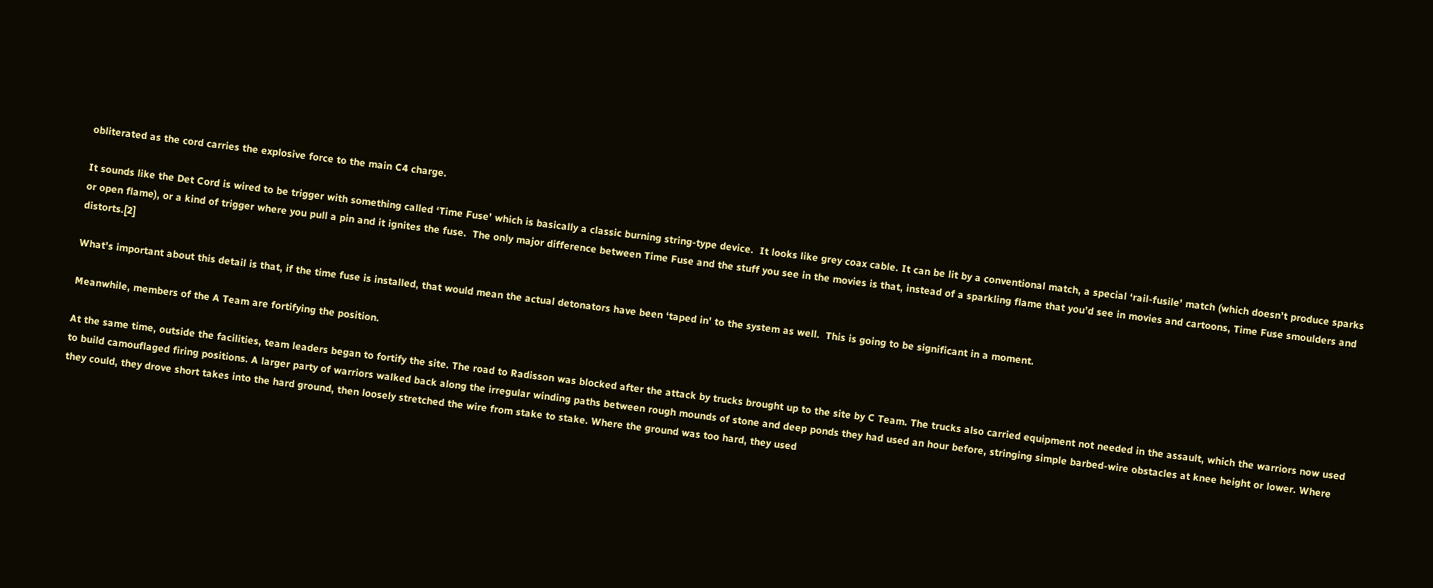obliterated as the cord carries the explosive force to the main C4 charge.

It sounds like the Det Cord is wired to be trigger with something called ‘Time Fuse’ which is basically a classic burning string-type device.  It looks like grey coax cable. It can be lit by a conventional match, a special ‘rail-fusile’ match (which doesn’t produce sparks or open flame), or a kind of trigger where you pull a pin and it ignites the fuse.  The only major difference between Time Fuse and the stuff you see in the movies is that, instead of a sparkling flame that you’d see in movies and cartoons, Time Fuse smoulders and distorts.[2]

What’s important about this detail is that, if the time fuse is installed, that would mean the actual detonators have been ‘taped in’ to the system as well.  This is going to be significant in a moment.

Meanwhile, members of the A Team are fortifying the position.

At the same time, outside the facilities, team leaders began to fortify the site. The road to Radisson was blocked after the attack by trucks brought up to the site by C Team. The trucks also carried equipment not needed in the assault, which the warriors now used to build camouflaged firing positions. A larger party of warriors walked back along the irregular winding paths between rough mounds of stone and deep ponds they had used an hour before, stringing simple barbed-wire obstacles at knee height or lower. Where they could, they drove short takes into the hard ground, then loosely stretched the wire from stake to stake. Where the ground was too hard, they used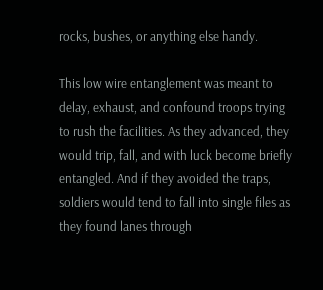rocks, bushes, or anything else handy.

This low wire entanglement was meant to delay, exhaust, and confound troops trying to rush the facilities. As they advanced, they would trip, fall, and with luck become briefly entangled. And if they avoided the traps, soldiers would tend to fall into single files as they found lanes through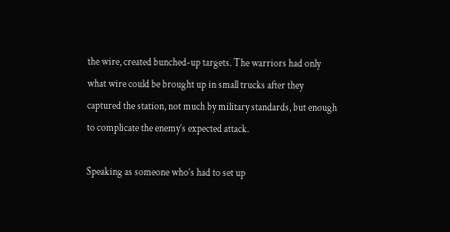the wire, created bunched-up targets. The warriors had only what wire could be brought up in small trucks after they captured the station, not much by military standards, but enough to complicate the enemy’s expected attack.

Speaking as someone who’s had to set up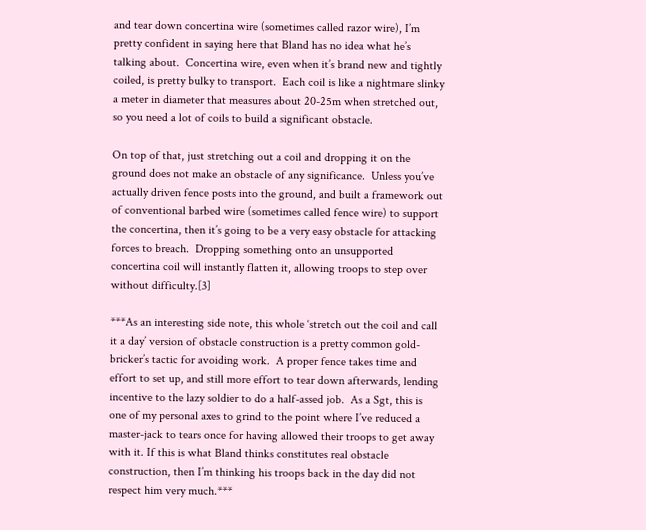and tear down concertina wire (sometimes called razor wire), I’m pretty confident in saying here that Bland has no idea what he’s talking about.  Concertina wire, even when it’s brand new and tightly coiled, is pretty bulky to transport.  Each coil is like a nightmare slinky a meter in diameter that measures about 20-25m when stretched out, so you need a lot of coils to build a significant obstacle.

On top of that, just stretching out a coil and dropping it on the ground does not make an obstacle of any significance.  Unless you’ve actually driven fence posts into the ground, and built a framework out of conventional barbed wire (sometimes called fence wire) to support the concertina, then it’s going to be a very easy obstacle for attacking forces to breach.  Dropping something onto an unsupported concertina coil will instantly flatten it, allowing troops to step over without difficulty.[3]

***As an interesting side note, this whole ‘stretch out the coil and call it a day’ version of obstacle construction is a pretty common gold-bricker’s tactic for avoiding work.  A proper fence takes time and effort to set up, and still more effort to tear down afterwards, lending incentive to the lazy soldier to do a half-assed job.  As a Sgt, this is one of my personal axes to grind to the point where I’ve reduced a master-jack to tears once for having allowed their troops to get away with it. If this is what Bland thinks constitutes real obstacle construction, then I’m thinking his troops back in the day did not respect him very much.***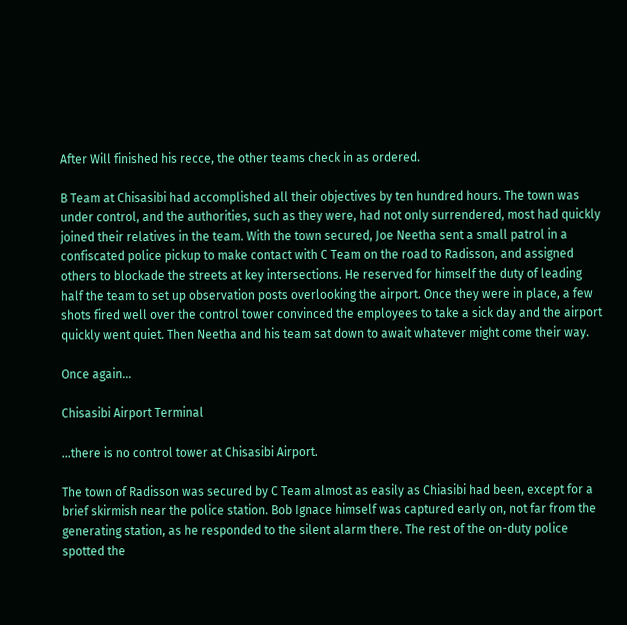After Will finished his recce, the other teams check in as ordered.

B Team at Chisasibi had accomplished all their objectives by ten hundred hours. The town was under control, and the authorities, such as they were, had not only surrendered, most had quickly joined their relatives in the team. With the town secured, Joe Neetha sent a small patrol in a confiscated police pickup to make contact with C Team on the road to Radisson, and assigned others to blockade the streets at key intersections. He reserved for himself the duty of leading half the team to set up observation posts overlooking the airport. Once they were in place, a few shots fired well over the control tower convinced the employees to take a sick day and the airport quickly went quiet. Then Neetha and his team sat down to await whatever might come their way.

Once again…

Chisasibi Airport Terminal

…there is no control tower at Chisasibi Airport.

The town of Radisson was secured by C Team almost as easily as Chiasibi had been, except for a brief skirmish near the police station. Bob Ignace himself was captured early on, not far from the generating station, as he responded to the silent alarm there. The rest of the on-duty police spotted the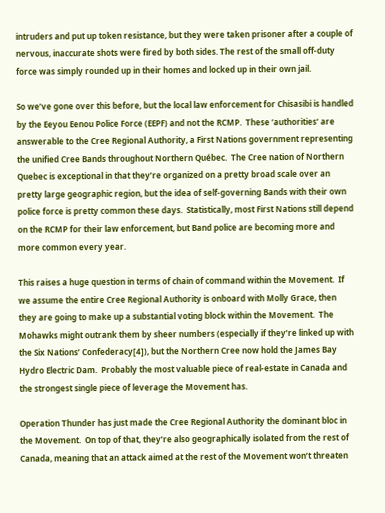intruders and put up token resistance, but they were taken prisoner after a couple of nervous, inaccurate shots were fired by both sides. The rest of the small off-duty force was simply rounded up in their homes and locked up in their own jail.

So we’ve gone over this before, but the local law enforcement for Chisasibi is handled by the Eeyou Eenou Police Force (EEPF) and not the RCMP.  These ‘authorities‘ are answerable to the Cree Regional Authority, a First Nations government representing the unified Cree Bands throughout Northern Québec.  The Cree nation of Northern Quebec is exceptional in that they’re organized on a pretty broad scale over an pretty large geographic region, but the idea of self-governing Bands with their own police force is pretty common these days.  Statistically, most First Nations still depend on the RCMP for their law enforcement, but Band police are becoming more and more common every year.

This raises a huge question in terms of chain of command within the Movement.  If we assume the entire Cree Regional Authority is onboard with Molly Grace, then they are going to make up a substantial voting block within the Movement.  The Mohawks might outrank them by sheer numbers (especially if they’re linked up with the Six Nations’ Confederacy[4]), but the Northern Cree now hold the James Bay Hydro Electric Dam.  Probably the most valuable piece of real-estate in Canada and the strongest single piece of leverage the Movement has.

Operation Thunder has just made the Cree Regional Authority the dominant bloc in the Movement.  On top of that, they’re also geographically isolated from the rest of Canada, meaning that an attack aimed at the rest of the Movement won’t threaten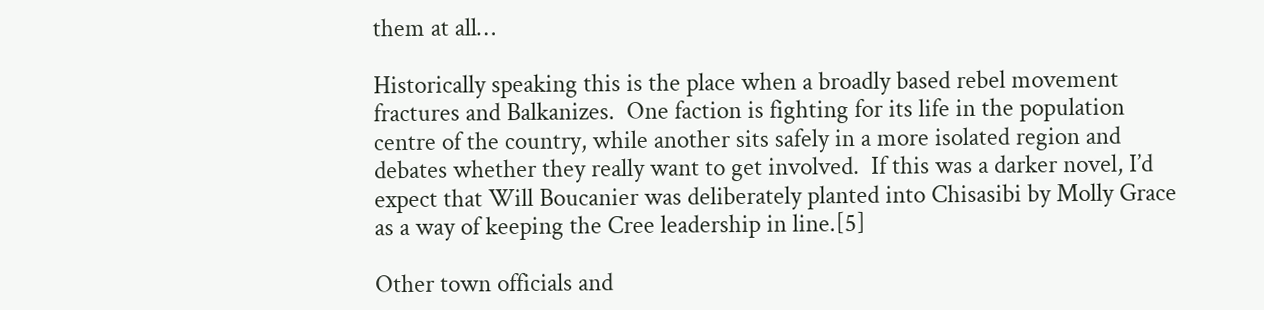them at all…

Historically speaking this is the place when a broadly based rebel movement fractures and Balkanizes.  One faction is fighting for its life in the population centre of the country, while another sits safely in a more isolated region and debates whether they really want to get involved.  If this was a darker novel, I’d expect that Will Boucanier was deliberately planted into Chisasibi by Molly Grace as a way of keeping the Cree leadership in line.[5]

Other town officials and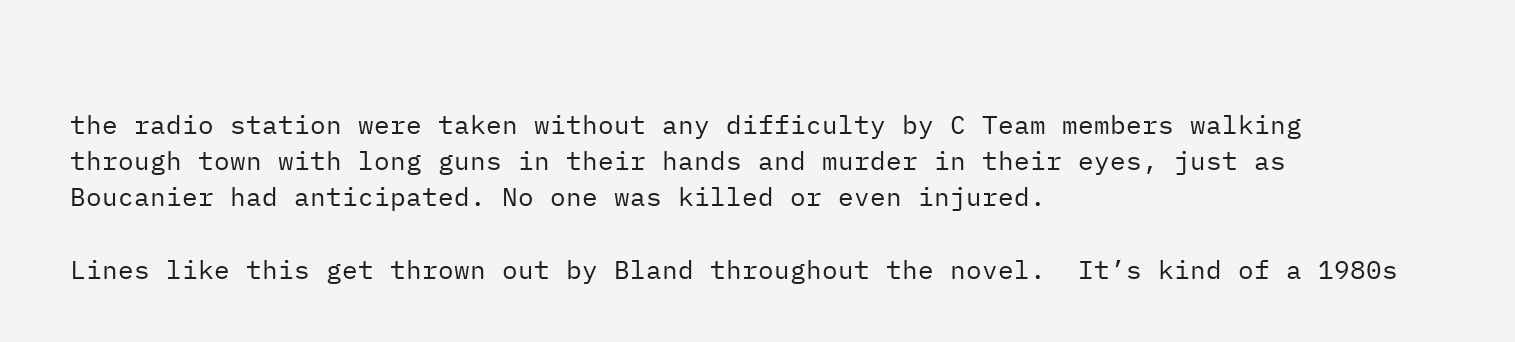the radio station were taken without any difficulty by C Team members walking through town with long guns in their hands and murder in their eyes, just as Boucanier had anticipated. No one was killed or even injured.

Lines like this get thrown out by Bland throughout the novel.  It’s kind of a 1980s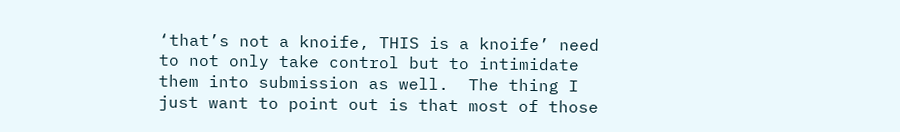‘that’s not a knoife, THIS is a knoife’ need to not only take control but to intimidate them into submission as well.  The thing I just want to point out is that most of those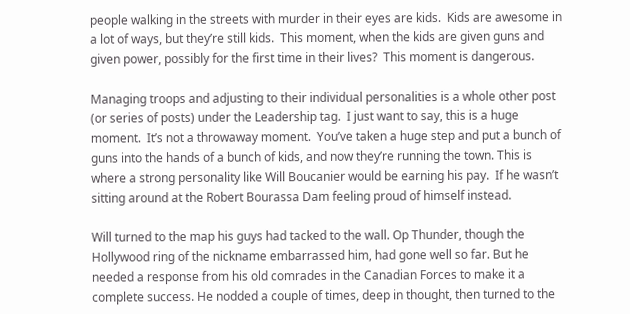people walking in the streets with murder in their eyes are kids.  Kids are awesome in a lot of ways, but they’re still kids.  This moment, when the kids are given guns and given power, possibly for the first time in their lives?  This moment is dangerous.

Managing troops and adjusting to their individual personalities is a whole other post (or series of posts) under the Leadership tag.  I just want to say, this is a huge moment.  It’s not a throwaway moment.  You’ve taken a huge step and put a bunch of guns into the hands of a bunch of kids, and now they’re running the town. This is where a strong personality like Will Boucanier would be earning his pay.  If he wasn’t sitting around at the Robert Bourassa Dam feeling proud of himself instead.

Will turned to the map his guys had tacked to the wall. Op Thunder, though the Hollywood ring of the nickname embarrassed him, had gone well so far. But he needed a response from his old comrades in the Canadian Forces to make it a complete success. He nodded a couple of times, deep in thought, then turned to the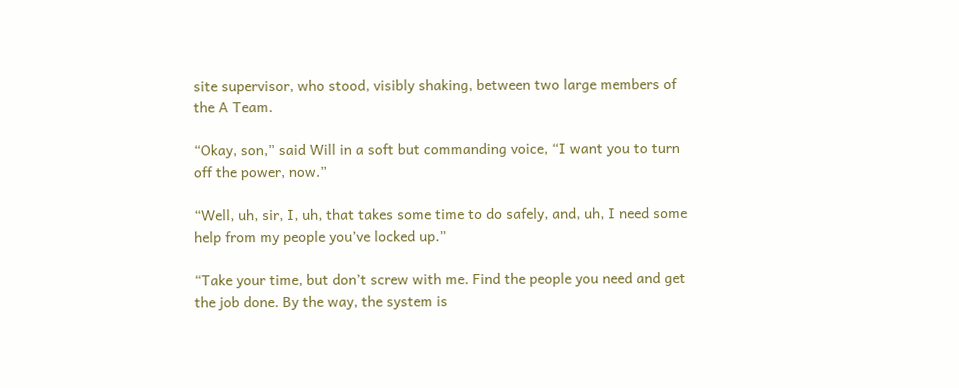site supervisor, who stood, visibly shaking, between two large members of the A Team.

“Okay, son,” said Will in a soft but commanding voice, “I want you to turn off the power, now.”

“Well, uh, sir, I, uh, that takes some time to do safely, and, uh, I need some help from my people you’ve locked up.”

“Take your time, but don’t screw with me. Find the people you need and get the job done. By the way, the system is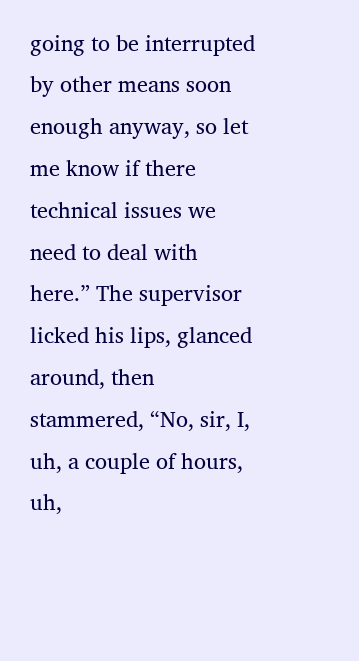going to be interrupted by other means soon enough anyway, so let me know if there technical issues we need to deal with here.” The supervisor licked his lips, glanced around, then stammered, “No, sir, I, uh, a couple of hours, uh,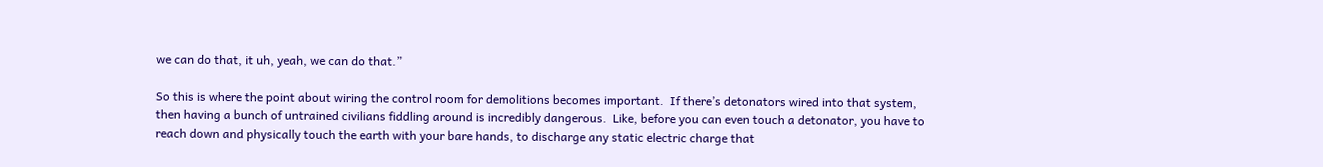we can do that, it uh, yeah, we can do that.”

So this is where the point about wiring the control room for demolitions becomes important.  If there’s detonators wired into that system, then having a bunch of untrained civilians fiddling around is incredibly dangerous.  Like, before you can even touch a detonator, you have to reach down and physically touch the earth with your bare hands, to discharge any static electric charge that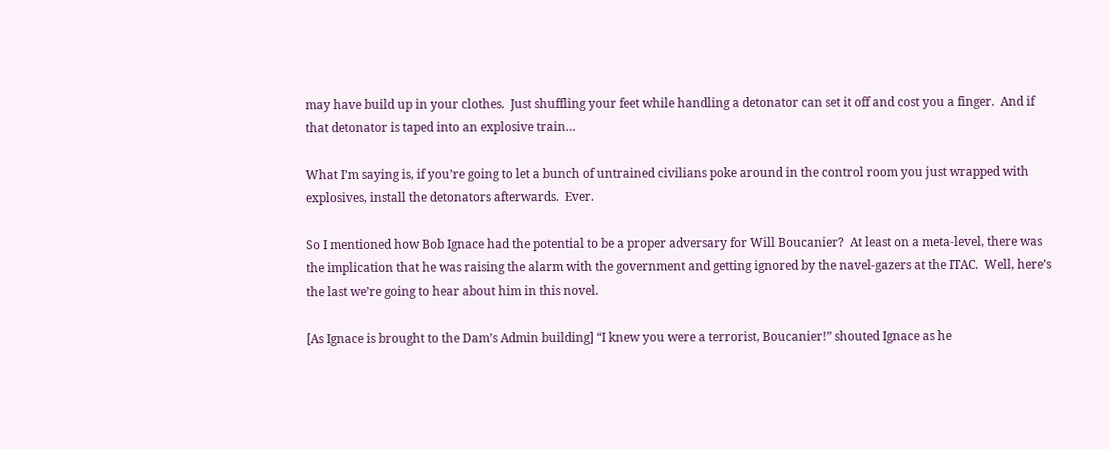may have build up in your clothes.  Just shuffling your feet while handling a detonator can set it off and cost you a finger.  And if that detonator is taped into an explosive train…

What I’m saying is, if you’re going to let a bunch of untrained civilians poke around in the control room you just wrapped with explosives, install the detonators afterwards.  Ever.

So I mentioned how Bob Ignace had the potential to be a proper adversary for Will Boucanier?  At least on a meta-level, there was the implication that he was raising the alarm with the government and getting ignored by the navel-gazers at the ITAC.  Well, here’s the last we’re going to hear about him in this novel.

[As Ignace is brought to the Dam’s Admin building] “I knew you were a terrorist, Boucanier!” shouted Ignace as he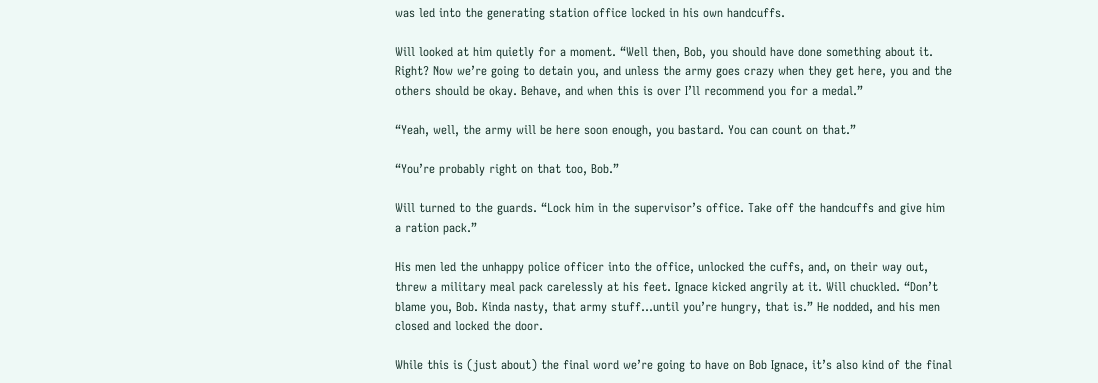was led into the generating station office locked in his own handcuffs.

Will looked at him quietly for a moment. “Well then, Bob, you should have done something about it. Right? Now we’re going to detain you, and unless the army goes crazy when they get here, you and the others should be okay. Behave, and when this is over I’ll recommend you for a medal.”

“Yeah, well, the army will be here soon enough, you bastard. You can count on that.”

“You’re probably right on that too, Bob.”

Will turned to the guards. “Lock him in the supervisor’s office. Take off the handcuffs and give him a ration pack.”

His men led the unhappy police officer into the office, unlocked the cuffs, and, on their way out, threw a military meal pack carelessly at his feet. Ignace kicked angrily at it. Will chuckled. “Don’t blame you, Bob. Kinda nasty, that army stuff…until you’re hungry, that is.” He nodded, and his men closed and locked the door.

While this is (just about) the final word we’re going to have on Bob Ignace, it’s also kind of the final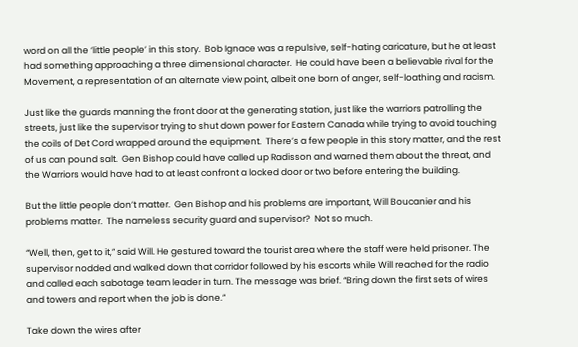word on all the ‘little people’ in this story.  Bob Ignace was a repulsive, self-hating caricature, but he at least had something approaching a three dimensional character.  He could have been a believable rival for the Movement, a representation of an alternate view point, albeit one born of anger, self-loathing and racism.

Just like the guards manning the front door at the generating station, just like the warriors patrolling the streets, just like the supervisor trying to shut down power for Eastern Canada while trying to avoid touching the coils of Det Cord wrapped around the equipment.  There’s a few people in this story matter, and the rest of us can pound salt.  Gen Bishop could have called up Radisson and warned them about the threat, and the Warriors would have had to at least confront a locked door or two before entering the building.

But the little people don’t matter.  Gen Bishop and his problems are important, Will Boucanier and his problems matter.  The nameless security guard and supervisor?  Not so much.

“Well, then, get to it,” said Will. He gestured toward the tourist area where the staff were held prisoner. The supervisor nodded and walked down that corridor followed by his escorts while Will reached for the radio and called each sabotage team leader in turn. The message was brief. “Bring down the first sets of wires and towers and report when the job is done.”

Take down the wires after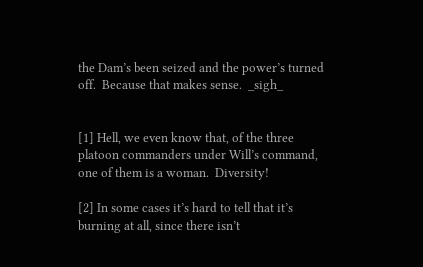the Dam’s been seized and the power’s turned off.  Because that makes sense.  _sigh_


[1] Hell, we even know that, of the three platoon commanders under Will’s command, one of them is a woman.  Diversity!

[2] In some cases it’s hard to tell that it’s burning at all, since there isn’t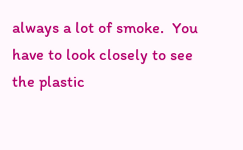always a lot of smoke.  You have to look closely to see the plastic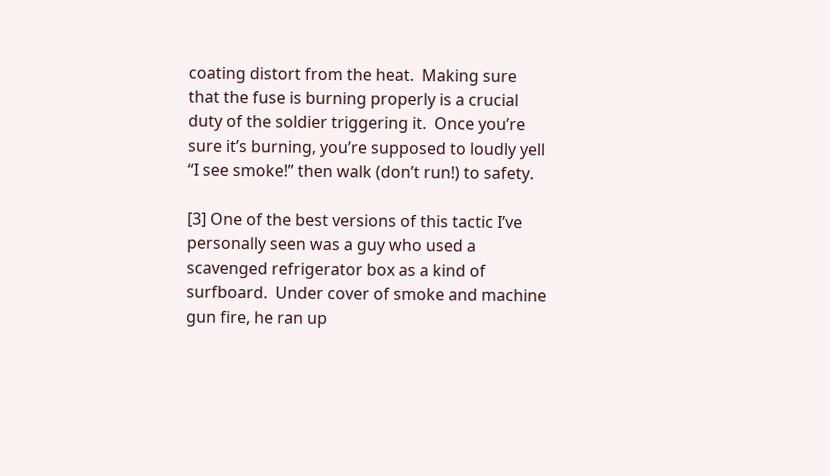coating distort from the heat.  Making sure that the fuse is burning properly is a crucial duty of the soldier triggering it.  Once you’re sure it’s burning, you’re supposed to loudly yell “I see smoke!” then walk (don’t run!) to safety.

[3] One of the best versions of this tactic I’ve personally seen was a guy who used a scavenged refrigerator box as a kind of surfboard.  Under cover of smoke and machine gun fire, he ran up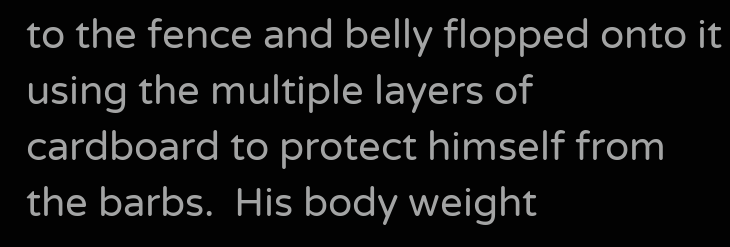to the fence and belly flopped onto it using the multiple layers of cardboard to protect himself from the barbs.  His body weight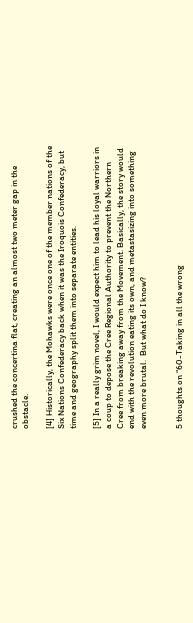crushed the concertina flat, creating an almost two meter gap in the obstacle.

[4] Historically, the Mohawks were once one of the member nations of the Six Nations Confederacy back when it was the Iroquois Confederacy, but time and geography split them into separate entities.

[5] In a really grim novel, I would expect him to lead his loyal warriors in a coup to depose the Cree Regional Authority to prevent the Northern Cree from breaking away from the Movement. Basically, the story would end with the revolution eating its own, and metastasizing into something even more brutal.  But what do I know?


5 thoughts on “60-Taking in all the wrong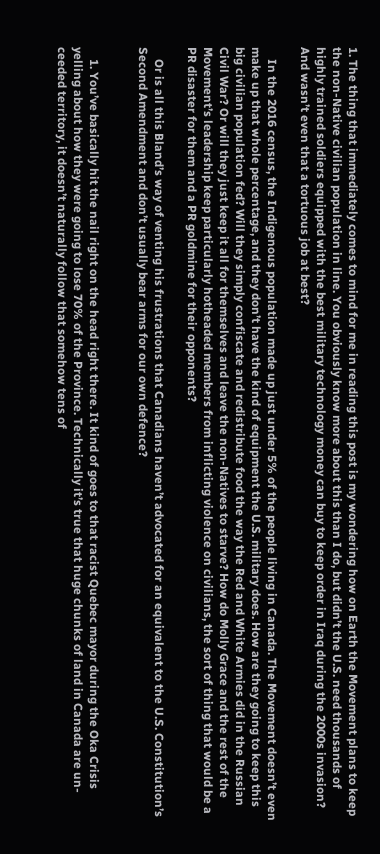1. The thing that immediately comes to mind for me in reading this post is my wondering how on Earth the Movement plans to keep the non-Native civilian population in line. You obviously know more about this than I do, but didn’t the U.S. need thousands of highly trained soldiers equipped with the best military technology money can buy to keep order in Iraq during the 2000s invasion? And wasn’t even that a tortuous job at best?

    In the 2016 census, the Indigenous population made up just under 5% of the people living in Canada. The Movement doesn’t even make up that whole percentage, and they don’t have the kind of equipment the U.S. military does. How are they going to keep this big civilian population fed? Will they simply confiscate and redistribute food the way the Red and White Armies did in the Russian Civil War? Or will they just keep it all for themselves and leave the non-Natives to starve? How do Molly Grace and the rest of the Movement’s leadership keep particularly hotheaded members from inflicting violence on civilians, the sort of thing that would be a PR disaster for them and a PR goldmine for their opponents?

    Or is all this Bland’s way of venting his frustrations that Canadians haven’t advocated for an equivalent to the U.S. Constitution’s Second Amendment and don’t usually bear arms for our own defence?


    1. You’ve basically hit the nail right on the head right there. It kind of goes to that racist Quebec mayor during the Oka Crisis yelling about how they were going to lose 70% of the Province. Technically it’s true that huge chunks of land in Canada are un-ceeded territory, it doesn’t naturally follow that somehow tens of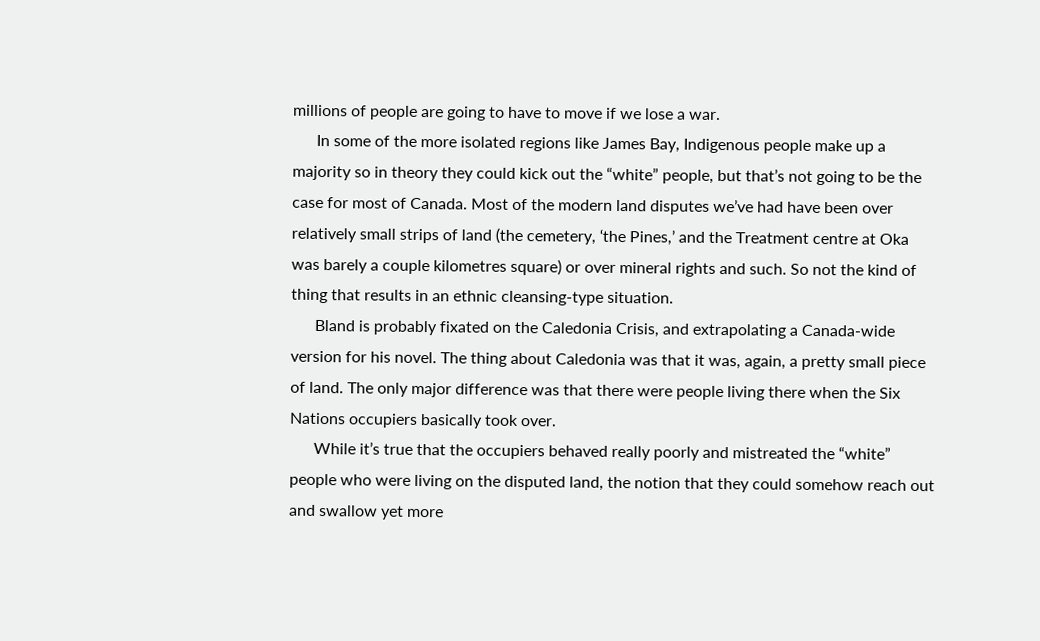millions of people are going to have to move if we lose a war.
      In some of the more isolated regions like James Bay, Indigenous people make up a majority so in theory they could kick out the “white” people, but that’s not going to be the case for most of Canada. Most of the modern land disputes we’ve had have been over relatively small strips of land (the cemetery, ‘the Pines,’ and the Treatment centre at Oka was barely a couple kilometres square) or over mineral rights and such. So not the kind of thing that results in an ethnic cleansing-type situation.
      Bland is probably fixated on the Caledonia Crisis, and extrapolating a Canada-wide version for his novel. The thing about Caledonia was that it was, again, a pretty small piece of land. The only major difference was that there were people living there when the Six Nations occupiers basically took over.
      While it’s true that the occupiers behaved really poorly and mistreated the “white” people who were living on the disputed land, the notion that they could somehow reach out and swallow yet more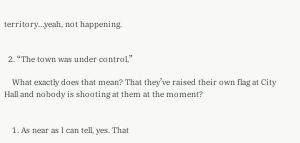territory…yeah, not happening.


  2. “The town was under control,”

    What exactly does that mean? That they’ve raised their own flag at City Hall and nobody is shooting at them at the moment?


    1. As near as I can tell, yes. That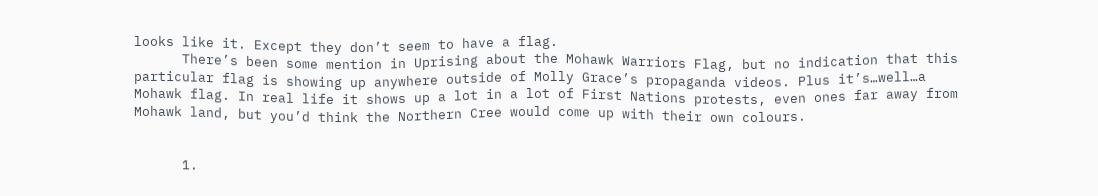looks like it. Except they don’t seem to have a flag.
      There’s been some mention in Uprising about the Mohawk Warriors Flag, but no indication that this particular flag is showing up anywhere outside of Molly Grace’s propaganda videos. Plus it’s…well…a Mohawk flag. In real life it shows up a lot in a lot of First Nations protests, even ones far away from Mohawk land, but you’d think the Northern Cree would come up with their own colours.


      1.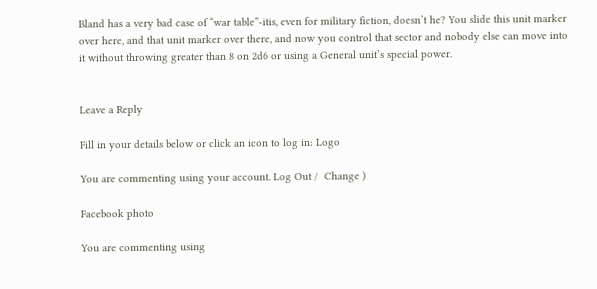Bland has a very bad case of “war table”-itis, even for military fiction, doesn’t he? You slide this unit marker over here, and that unit marker over there, and now you control that sector and nobody else can move into it without throwing greater than 8 on 2d6 or using a General unit’s special power.


Leave a Reply

Fill in your details below or click an icon to log in: Logo

You are commenting using your account. Log Out /  Change )

Facebook photo

You are commenting using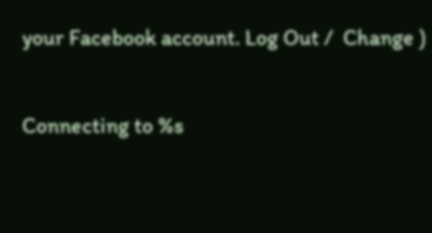your Facebook account. Log Out /  Change )

Connecting to %s